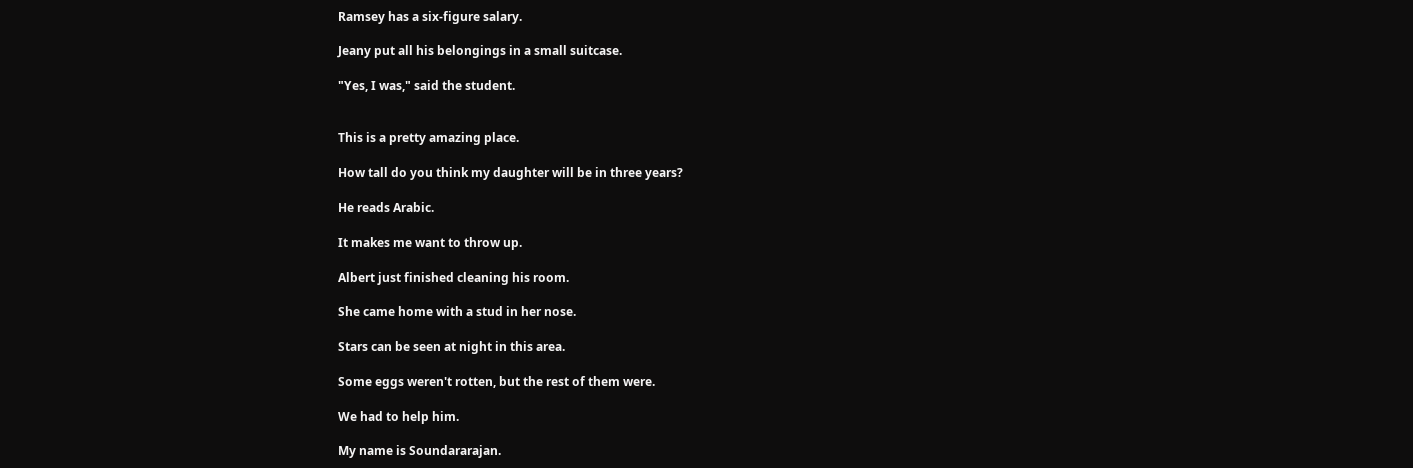Ramsey has a six-figure salary.

Jeany put all his belongings in a small suitcase.

"Yes, I was," said the student.


This is a pretty amazing place.

How tall do you think my daughter will be in three years?

He reads Arabic.

It makes me want to throw up.

Albert just finished cleaning his room.

She came home with a stud in her nose.

Stars can be seen at night in this area.

Some eggs weren't rotten, but the rest of them were.

We had to help him.

My name is Soundararajan.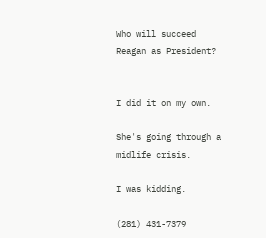Who will succeed Reagan as President?


I did it on my own.

She's going through a midlife crisis.

I was kidding.

(281) 431-7379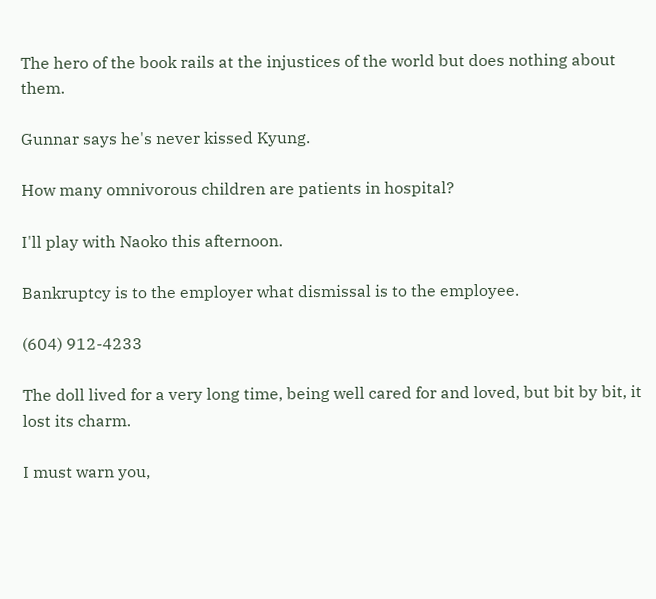The hero of the book rails at the injustices of the world but does nothing about them.

Gunnar says he's never kissed Kyung.

How many omnivorous children are patients in hospital?

I'll play with Naoko this afternoon.

Bankruptcy is to the employer what dismissal is to the employee.

(604) 912-4233

The doll lived for a very long time, being well cared for and loved, but bit by bit, it lost its charm.

I must warn you,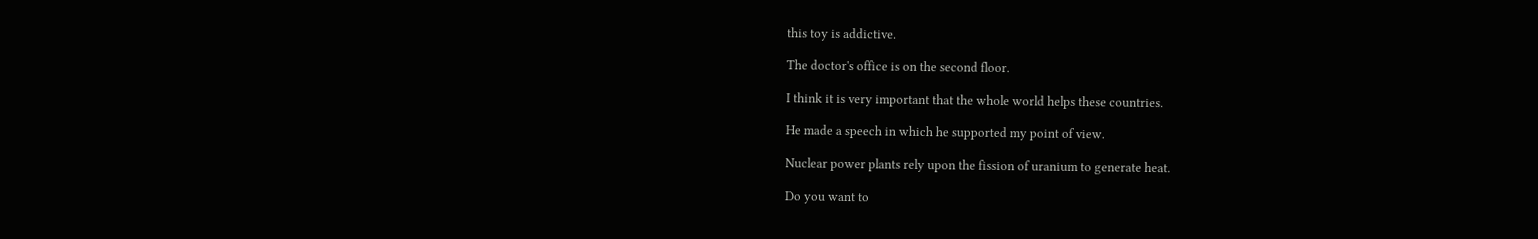this toy is addictive.

The doctor's office is on the second floor.

I think it is very important that the whole world helps these countries.

He made a speech in which he supported my point of view.

Nuclear power plants rely upon the fission of uranium to generate heat.

Do you want to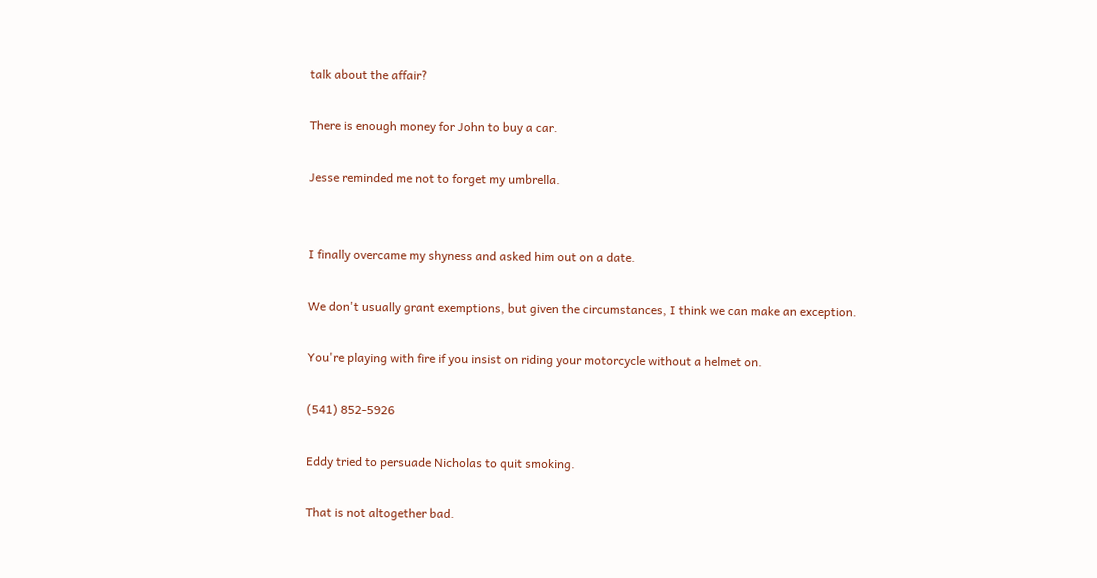talk about the affair?

There is enough money for John to buy a car.

Jesse reminded me not to forget my umbrella.


I finally overcame my shyness and asked him out on a date.

We don't usually grant exemptions, but given the circumstances, I think we can make an exception.

You're playing with fire if you insist on riding your motorcycle without a helmet on.

(541) 852-5926

Eddy tried to persuade Nicholas to quit smoking.

That is not altogether bad.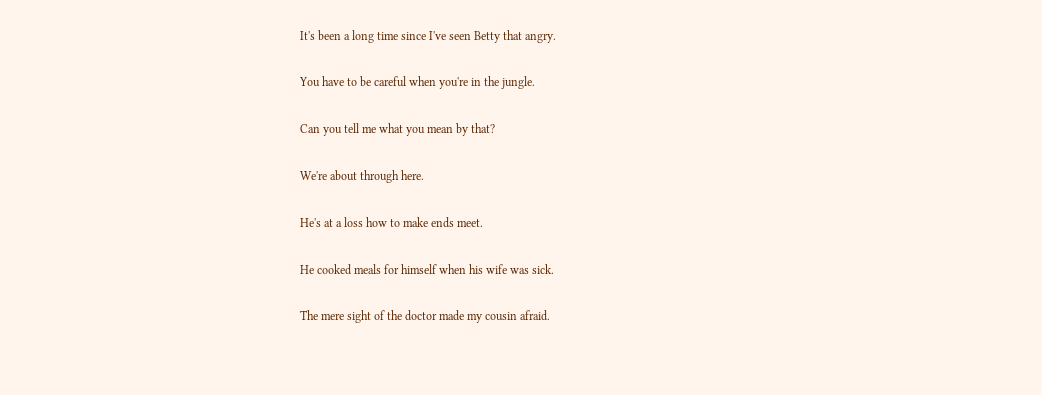It's been a long time since I've seen Betty that angry.

You have to be careful when you're in the jungle.

Can you tell me what you mean by that?

We're about through here.

He's at a loss how to make ends meet.

He cooked meals for himself when his wife was sick.

The mere sight of the doctor made my cousin afraid.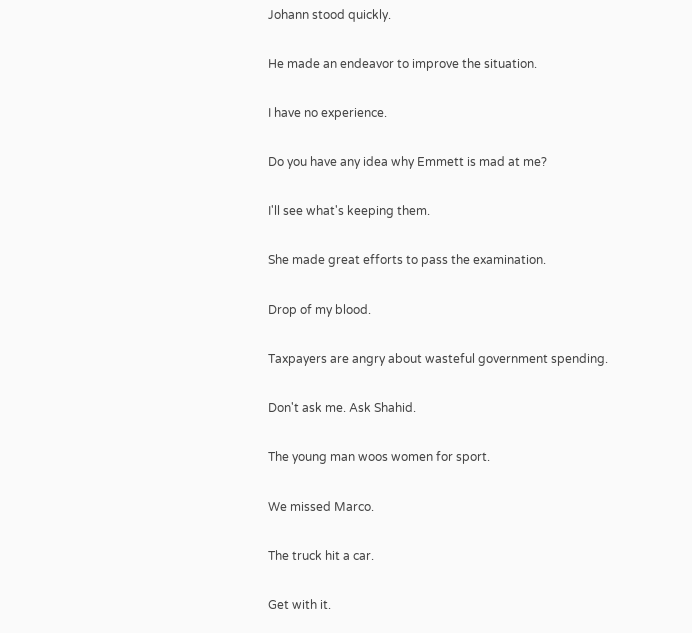Johann stood quickly.

He made an endeavor to improve the situation.

I have no experience.

Do you have any idea why Emmett is mad at me?

I'll see what's keeping them.

She made great efforts to pass the examination.

Drop of my blood.

Taxpayers are angry about wasteful government spending.

Don't ask me. Ask Shahid.

The young man woos women for sport.

We missed Marco.

The truck hit a car.

Get with it.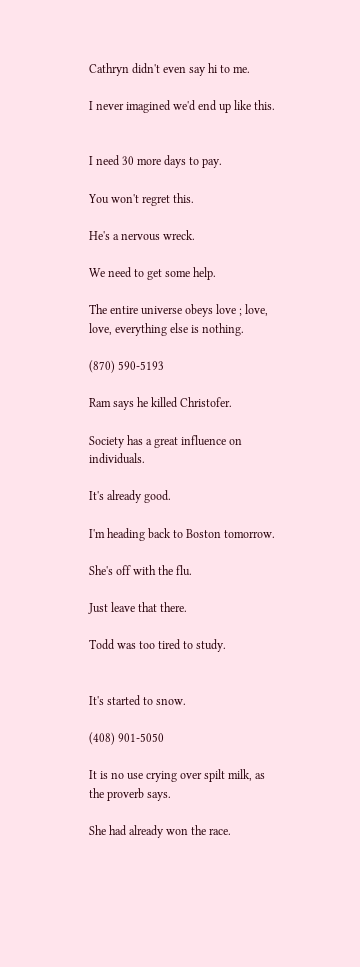Cathryn didn't even say hi to me.

I never imagined we'd end up like this.


I need 30 more days to pay.

You won't regret this.

He's a nervous wreck.

We need to get some help.

The entire universe obeys love ; love, love, everything else is nothing.

(870) 590-5193

Ram says he killed Christofer.

Society has a great influence on individuals.

It's already good.

I'm heading back to Boston tomorrow.

She's off with the flu.

Just leave that there.

Todd was too tired to study.


It's started to snow.

(408) 901-5050

It is no use crying over spilt milk, as the proverb says.

She had already won the race.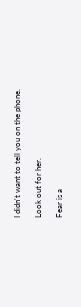I didn't want to tell you on the phone.

Look out for her.

Fear is a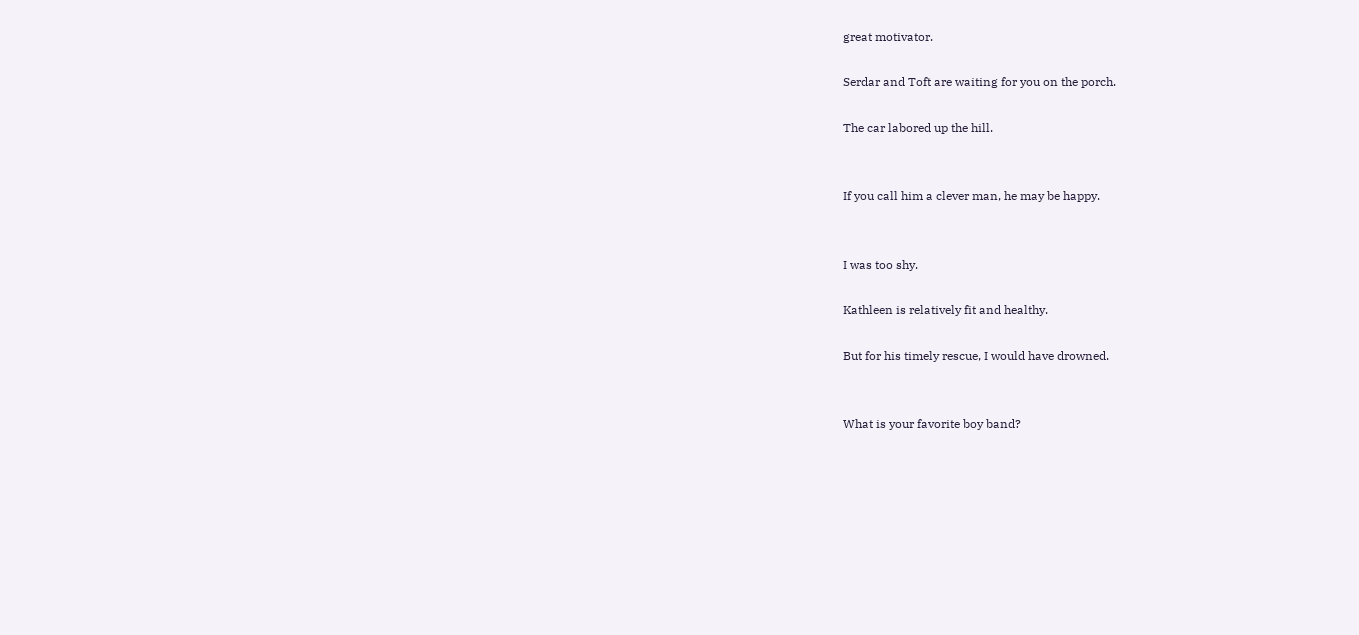great motivator.

Serdar and Toft are waiting for you on the porch.

The car labored up the hill.


If you call him a clever man, he may be happy.


I was too shy.

Kathleen is relatively fit and healthy.

But for his timely rescue, I would have drowned.


What is your favorite boy band?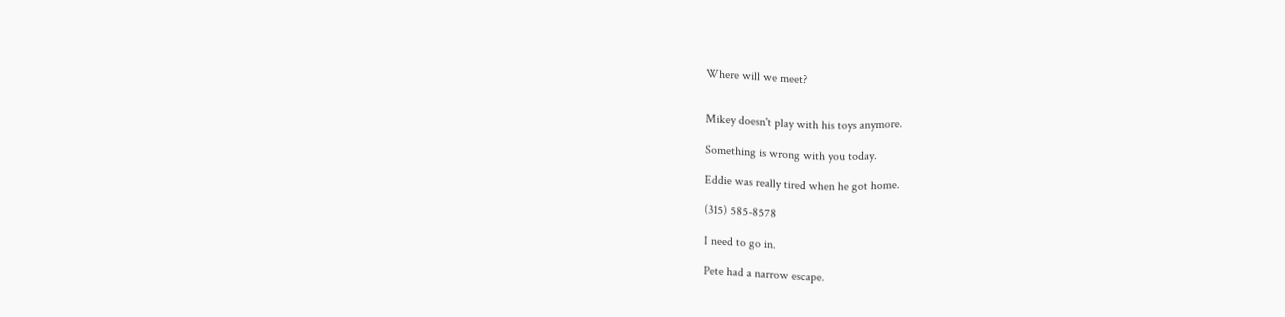Where will we meet?


Mikey doesn't play with his toys anymore.

Something is wrong with you today.

Eddie was really tired when he got home.

(315) 585-8578

I need to go in.

Pete had a narrow escape.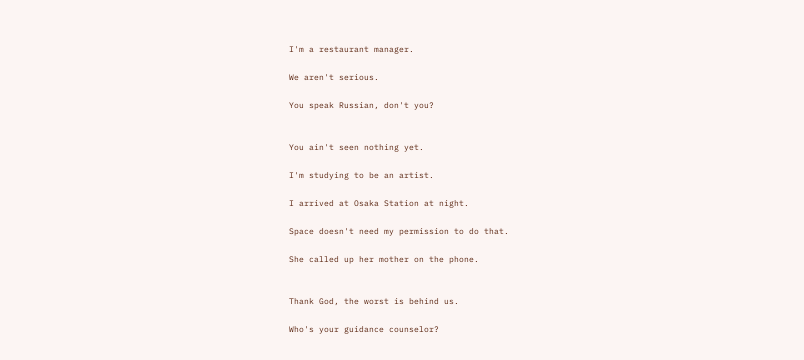I'm a restaurant manager.

We aren't serious.

You speak Russian, don't you?


You ain't seen nothing yet.

I'm studying to be an artist.

I arrived at Osaka Station at night.

Space doesn't need my permission to do that.

She called up her mother on the phone.


Thank God, the worst is behind us.

Who's your guidance counselor?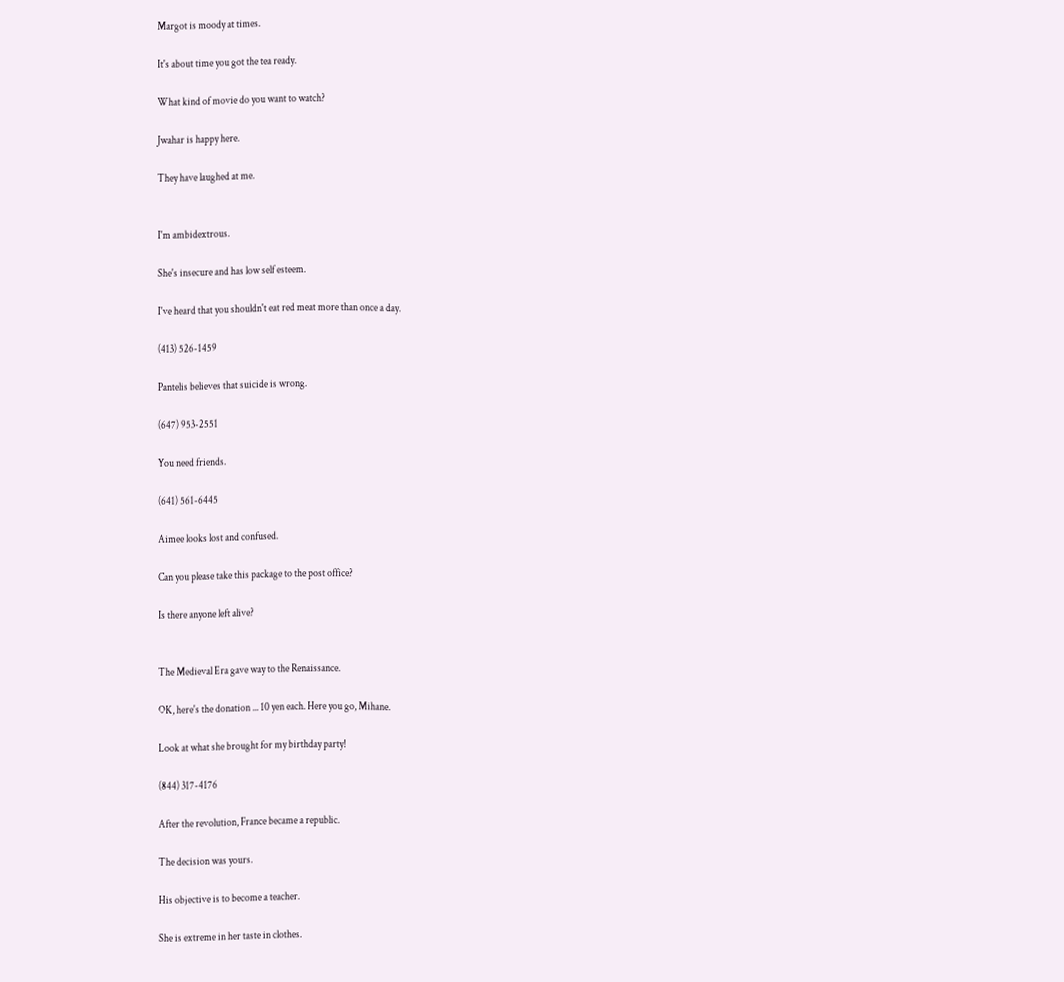Margot is moody at times.

It's about time you got the tea ready.

What kind of movie do you want to watch?

Jwahar is happy here.

They have laughed at me.


I'm ambidextrous.

She's insecure and has low self esteem.

I've heard that you shouldn't eat red meat more than once a day.

(413) 526-1459

Pantelis believes that suicide is wrong.

(647) 953-2551

You need friends.

(641) 561-6445

Aimee looks lost and confused.

Can you please take this package to the post office?

Is there anyone left alive?


The Medieval Era gave way to the Renaissance.

OK, here's the donation ... 10 yen each. Here you go, Mihane.

Look at what she brought for my birthday party!

(844) 317-4176

After the revolution, France became a republic.

The decision was yours.

His objective is to become a teacher.

She is extreme in her taste in clothes.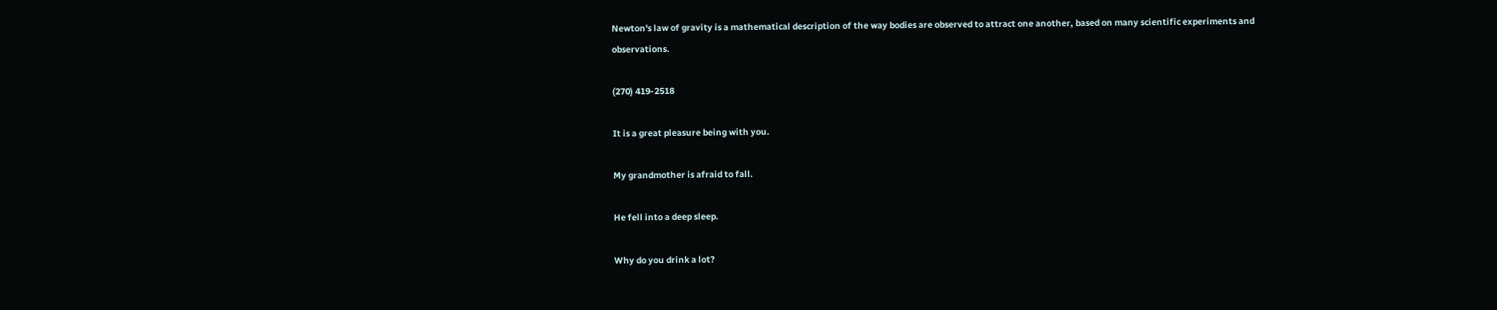Newton's law of gravity is a mathematical description of the way bodies are observed to attract one another, based on many scientific experiments and observations.

(270) 419-2518

It is a great pleasure being with you.

My grandmother is afraid to fall.

He fell into a deep sleep.

Why do you drink a lot?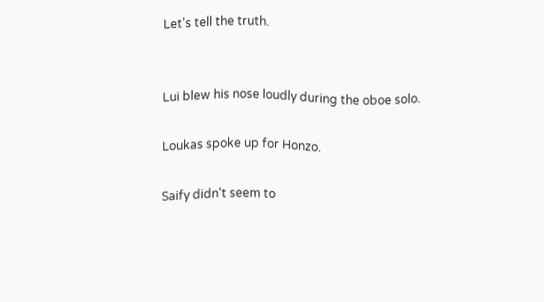Let's tell the truth.


Lui blew his nose loudly during the oboe solo.

Loukas spoke up for Honzo.

Saify didn't seem to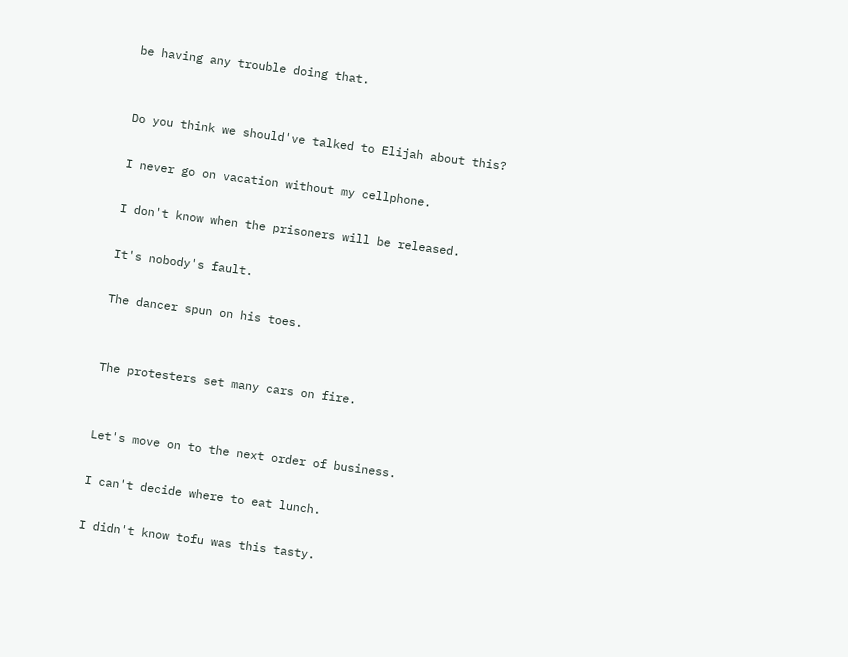be having any trouble doing that.


Do you think we should've talked to Elijah about this?

I never go on vacation without my cellphone.

I don't know when the prisoners will be released.

It's nobody's fault.

The dancer spun on his toes.


The protesters set many cars on fire.


Let's move on to the next order of business.

I can't decide where to eat lunch.

I didn't know tofu was this tasty.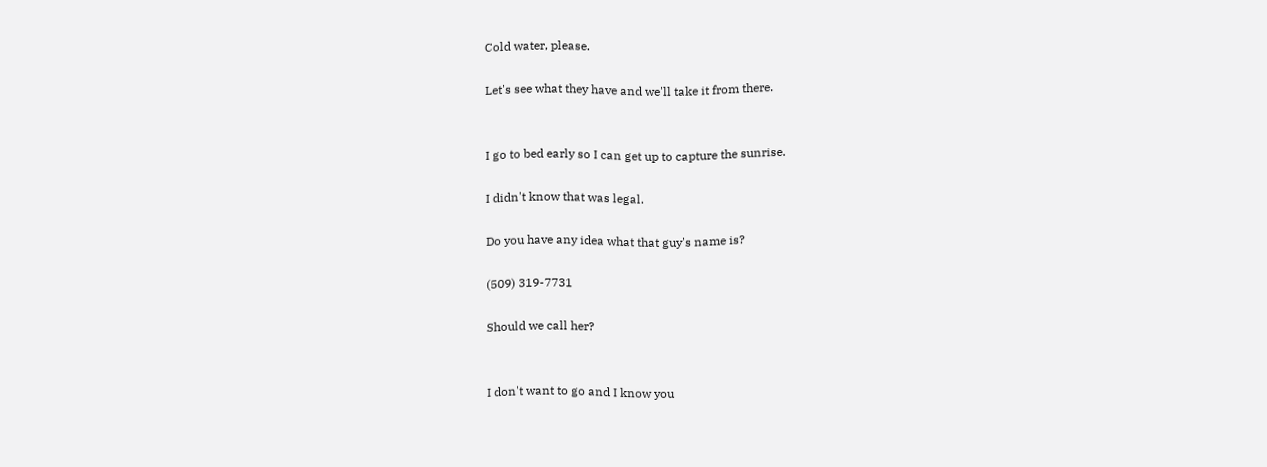Cold water, please.

Let's see what they have and we'll take it from there.


I go to bed early so I can get up to capture the sunrise.

I didn't know that was legal.

Do you have any idea what that guy's name is?

(509) 319-7731

Should we call her?


I don't want to go and I know you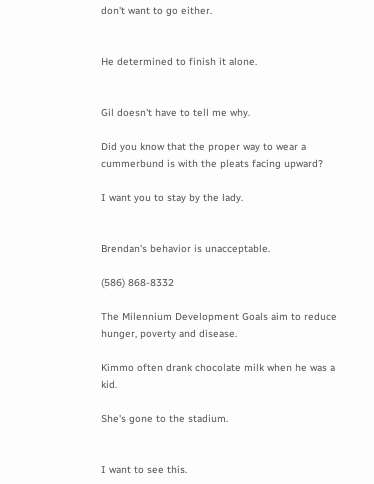don't want to go either.


He determined to finish it alone.


Gil doesn't have to tell me why.

Did you know that the proper way to wear a cummerbund is with the pleats facing upward?

I want you to stay by the lady.


Brendan's behavior is unacceptable.

(586) 868-8332

The Milennium Development Goals aim to reduce hunger, poverty and disease.

Kimmo often drank chocolate milk when he was a kid.

She's gone to the stadium.


I want to see this.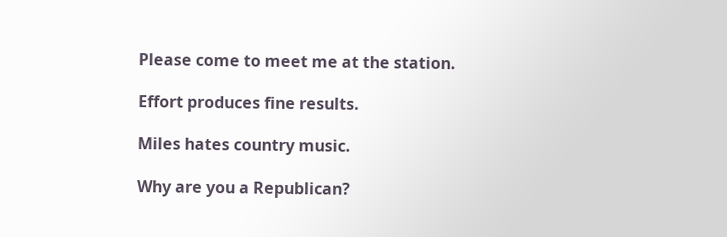Please come to meet me at the station.

Effort produces fine results.

Miles hates country music.

Why are you a Republican?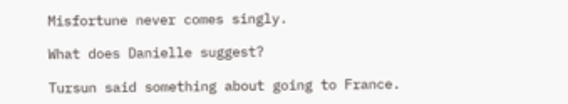Misfortune never comes singly.

What does Danielle suggest?

Tursun said something about going to France.